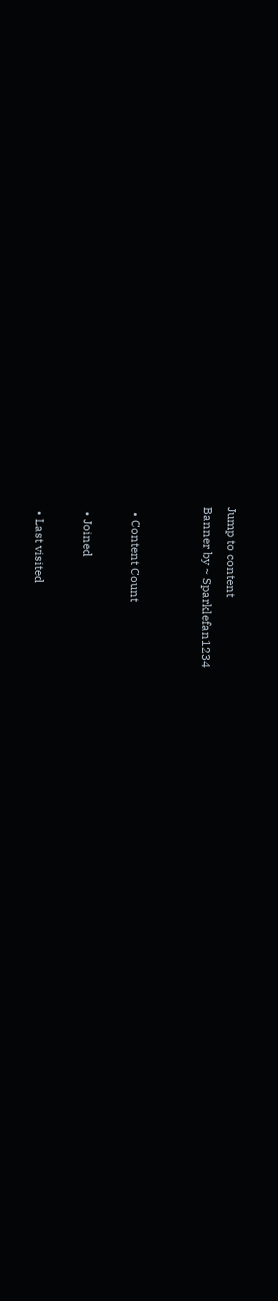Jump to content
Banner by ~ Sparklefan1234


  • Content Count

  • Joined

  • Last visited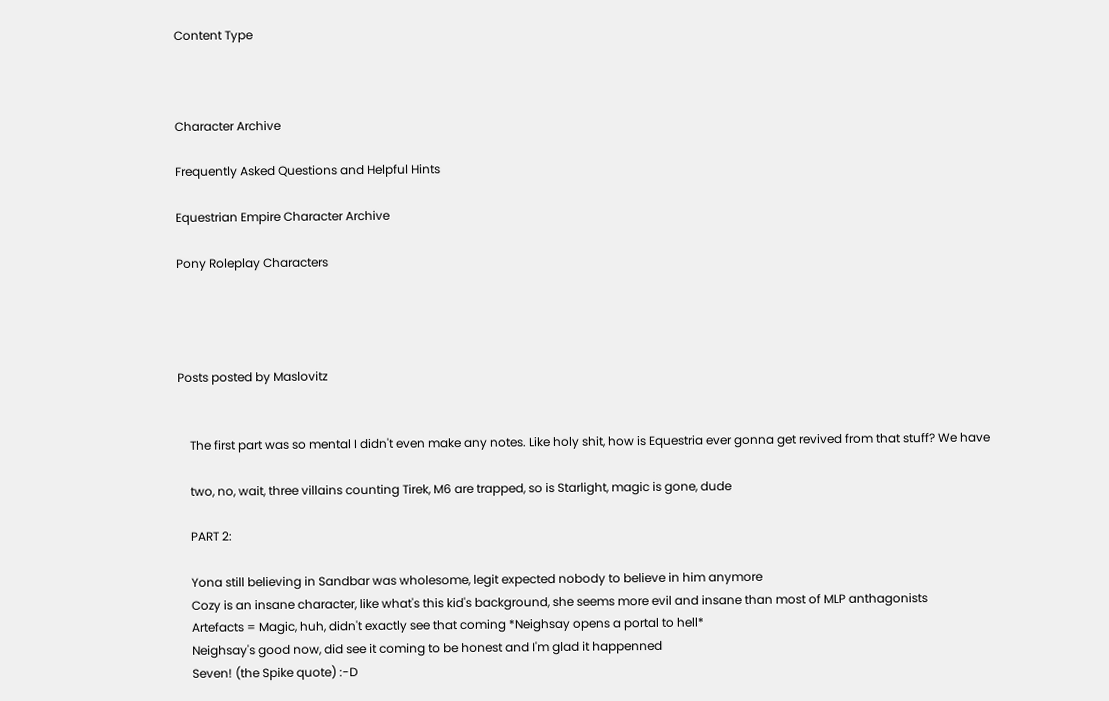Content Type



Character Archive

Frequently Asked Questions and Helpful Hints

Equestrian Empire Character Archive

Pony Roleplay Characters




Posts posted by Maslovitz


    The first part was so mental I didn't even make any notes. Like holy shit, how is Equestria ever gonna get revived from that stuff? We have

    two, no, wait, three villains counting Tirek, M6 are trapped, so is Starlight, magic is gone, dude

    PART 2:

    Yona still believing in Sandbar was wholesome, legit expected nobody to believe in him anymore
    Cozy is an insane character, like what's this kid's background, she seems more evil and insane than most of MLP anthagonists
    Artefacts = Magic, huh, didn't exactly see that coming *Neighsay opens a portal to hell*
    Neighsay's good now, did see it coming to be honest and I'm glad it happenned
    Seven! (the Spike quote) :-D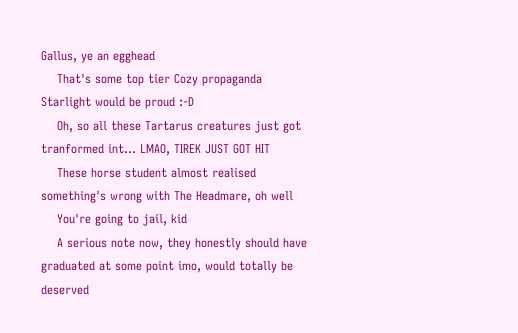Gallus, ye an egghead
    That's some top tier Cozy propaganda Starlight would be proud :-D
    Oh, so all these Tartarus creatures just got tranformed int... LMAO, TIREK JUST GOT HIT
    These horse student almost realised something's wrong with The Headmare, oh well
    You're going to jail, kid
    A serious note now, they honestly should have graduated at some point imo, would totally be deserved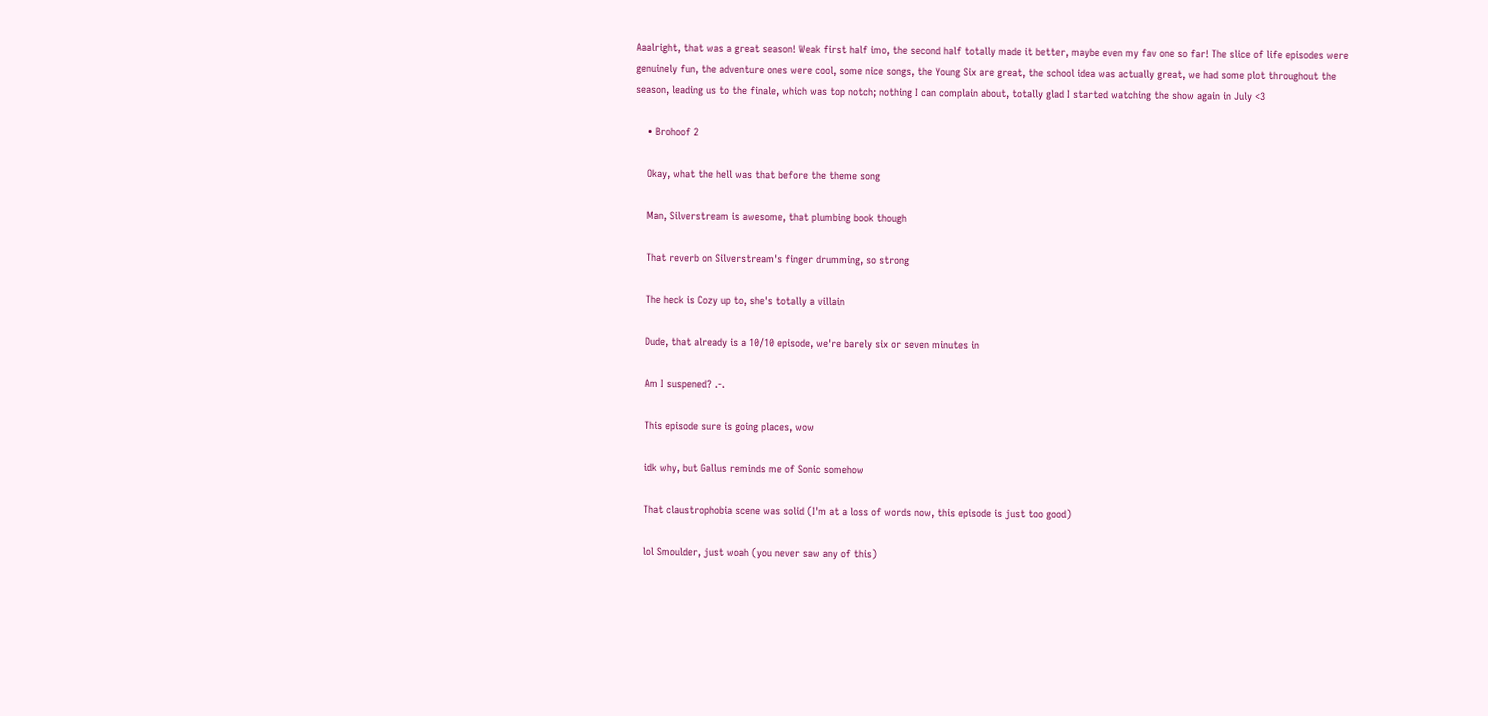Aaalright, that was a great season! Weak first half imo, the second half totally made it better, maybe even my fav one so far! The slice of life episodes were genuinely fun, the adventure ones were cool, some nice songs, the Young Six are great, the school idea was actually great, we had some plot throughout the season, leading us to the finale, which was top notch; nothing I can complain about, totally glad I started watching the show again in July <3

    • Brohoof 2

    Okay, what the hell was that before the theme song

    Man, Silverstream is awesome, that plumbing book though

    That reverb on Silverstream's finger drumming, so strong

    The heck is Cozy up to, she's totally a villain

    Dude, that already is a 10/10 episode, we're barely six or seven minutes in

    Am I suspened? .-.

    This episode sure is going places, wow

    idk why, but Gallus reminds me of Sonic somehow

    That claustrophobia scene was solid (I'm at a loss of words now, this episode is just too good)

    lol Smoulder, just woah (you never saw any of this)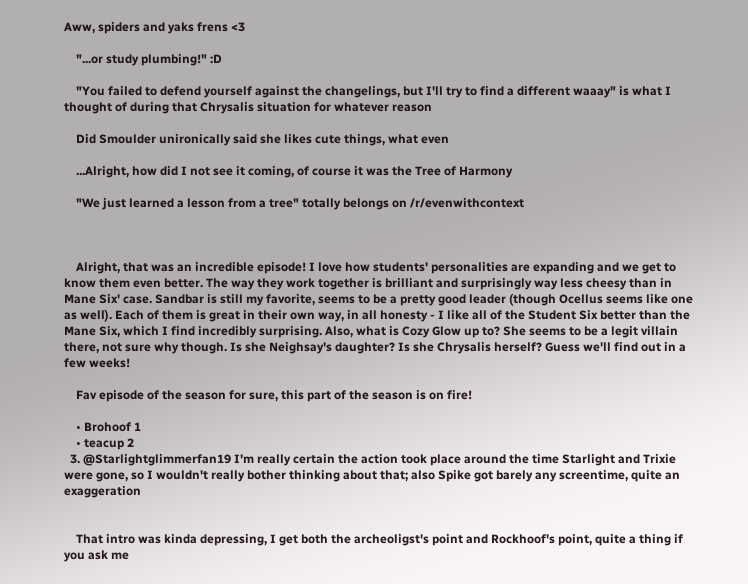Aww, spiders and yaks frens <3

    "...or study plumbing!" :D

    "You failed to defend yourself against the changelings, but I'll try to find a different waaay" is what I thought of during that Chrysalis situation for whatever reason

    Did Smoulder unironically said she likes cute things, what even

    ...Alright, how did I not see it coming, of course it was the Tree of Harmony

    "We just learned a lesson from a tree" totally belongs on /r/evenwithcontext



    Alright, that was an incredible episode! I love how students' personalities are expanding and we get to know them even better. The way they work together is brilliant and surprisingly way less cheesy than in Mane Six' case. Sandbar is still my favorite, seems to be a pretty good leader (though Ocellus seems like one as well). Each of them is great in their own way, in all honesty - I like all of the Student Six better than the Mane Six, which I find incredibly surprising. Also, what is Cozy Glow up to? She seems to be a legit villain there, not sure why though. Is she Neighsay's daughter? Is she Chrysalis herself? Guess we'll find out in a few weeks!

    Fav episode of the season for sure, this part of the season is on fire!

    • Brohoof 1
    • teacup 2
  3. @Starlightglimmerfan19 I'm really certain the action took place around the time Starlight and Trixie were gone, so I wouldn't really bother thinking about that; also Spike got barely any screentime, quite an exaggeration


    That intro was kinda depressing, I get both the archeoligst's point and Rockhoof's point, quite a thing if you ask me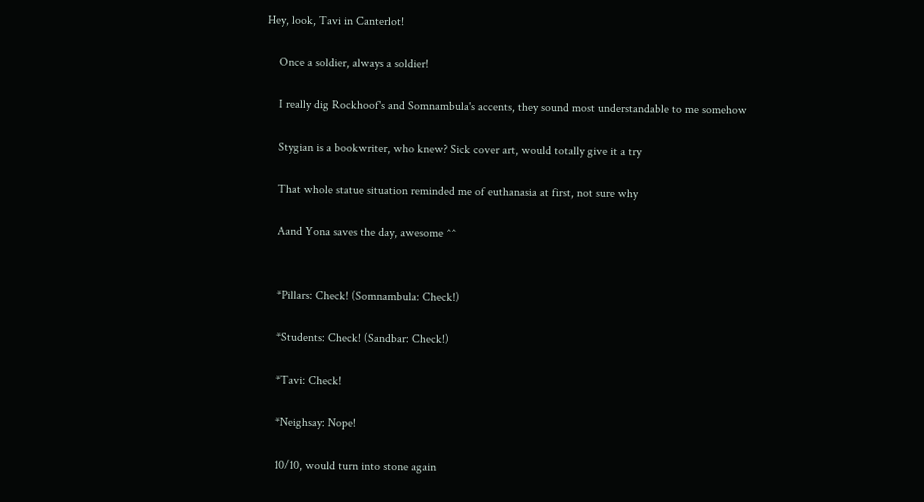Hey, look, Tavi in Canterlot!

    Once a soldier, always a soldier!

    I really dig Rockhoof's and Somnambula's accents, they sound most understandable to me somehow

    Stygian is a bookwriter, who knew? Sick cover art, would totally give it a try

    That whole statue situation reminded me of euthanasia at first, not sure why

    Aand Yona saves the day, awesome ^^


    *Pillars: Check! (Somnambula: Check!)

    *Students: Check! (Sandbar: Check!)

    *Tavi: Check!

    *Neighsay: Nope!

    10/10, would turn into stone again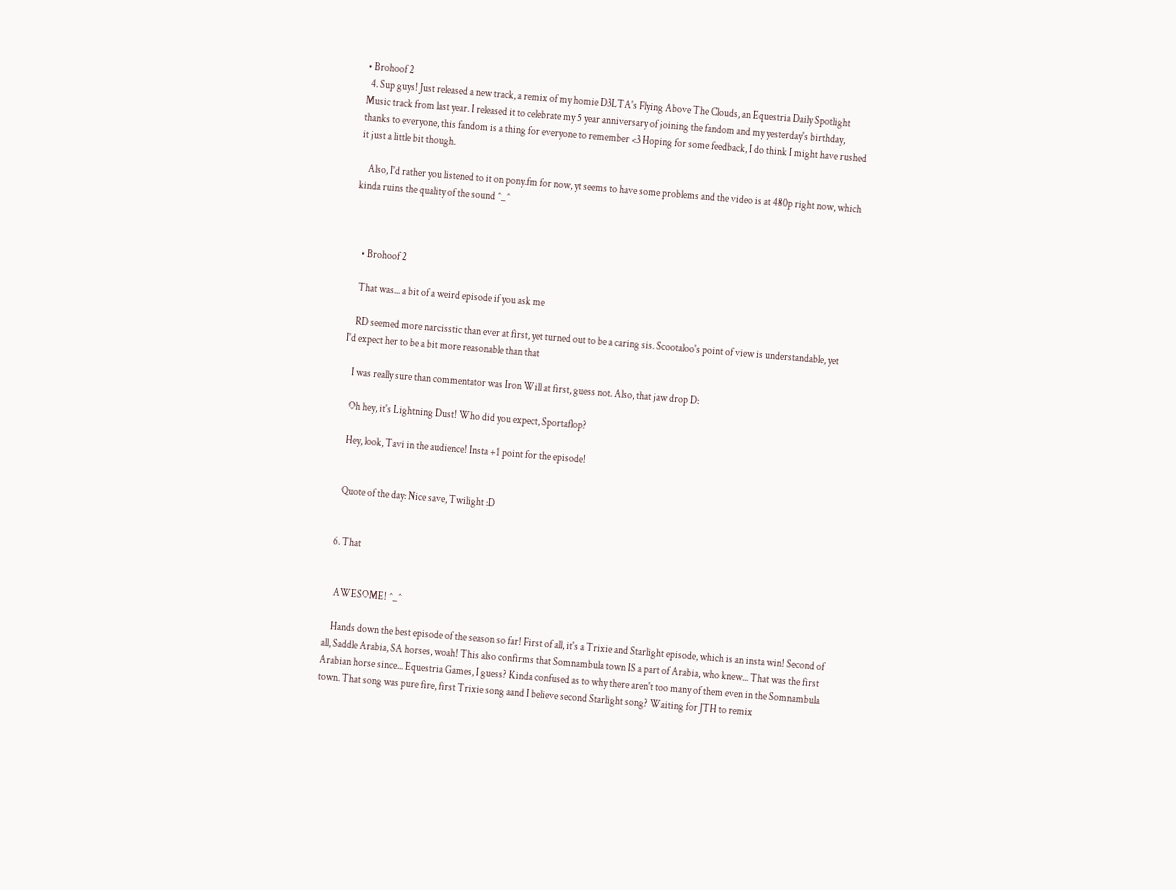• Brohoof 2
  4. Sup guys! Just released a new track, a remix of my homie D3LTA's Flying Above The Clouds, an Equestria Daily Spotlight Music track from last year. I released it to celebrate my 5 year anniversary of joining the fandom and my yesterday's birthday, thanks to everyone, this fandom is a thing for everyone to remember <3 Hoping for some feedback, I do think I might have rushed it just a little bit though.

    Also, I'd rather you listened to it on pony.fm for now, yt seems to have some problems and the video is at 480p right now, which kinda ruins the quality of the sound ^_^



    • Brohoof 2

    That was... a bit of a weird episode if you ask me

    RD seemed more narcisstic than ever at first, yet turned out to be a caring sis. Scootaloo's point of view is understandable, yet I'd expect her to be a bit more reasonable than that

    I was really sure than commentator was Iron Will at first, guess not. Also, that jaw drop D:

    Oh hey, it's Lightning Dust! Who did you expect, Sportaflop?

    Hey, look, Tavi in the audience! Insta +1 point for the episode!


    Quote of the day: Nice save, Twilight :D


  6. That


    AWESOME! ^_^

    Hands down the best episode of the season so far! First of all, it's a Trixie and Starlight episode, which is an insta win! Second of all, Saddle Arabia, SA horses, woah! This also confirms that Somnambula town IS a part of Arabia, who knew... That was the first Arabian horse since... Equestria Games, I guess? Kinda confused as to why there aren't too many of them even in the Somnambula town. That song was pure fire, first Trixie song aand I believe second Starlight song? Waiting for JTH to remix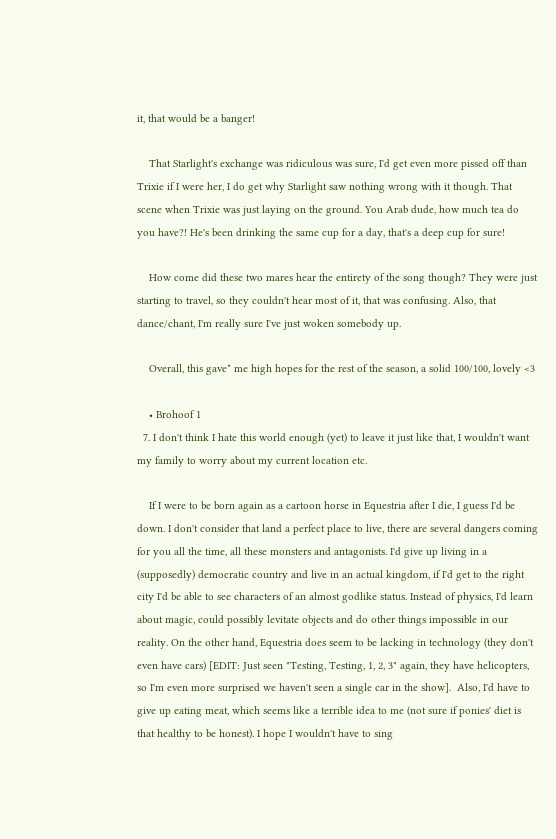it, that would be a banger!

    That Starlight's exchange was ridiculous was sure, I'd get even more pissed off than Trixie if I were her, I do get why Starlight saw nothing wrong with it though. That scene when Trixie was just laying on the ground. You Arab dude, how much tea do you have?! He's been drinking the same cup for a day, that's a deep cup for sure!

    How come did these two mares hear the entirety of the song though? They were just starting to travel, so they couldn't hear most of it, that was confusing. Also, that dance/chant, I'm really sure I've just woken somebody up.

    Overall, this gave* me high hopes for the rest of the season, a solid 100/100, lovely <3

    • Brohoof 1
  7. I don't think I hate this world enough (yet) to leave it just like that, I wouldn't want my family to worry about my current location etc.

    If I were to be born again as a cartoon horse in Equestria after I die, I guess I'd be down. I don't consider that land a perfect place to live, there are several dangers coming for you all the time, all these monsters and antagonists. I'd give up living in a (supposedly) democratic country and live in an actual kingdom, if I'd get to the right city I'd be able to see characters of an almost godlike status. Instead of physics, I'd learn about magic, could possibly levitate objects and do other things impossible in our reality. On the other hand, Equestria does seem to be lacking in technology (they don't even have cars) [EDIT: Just seen "Testing, Testing, 1, 2, 3" again, they have helicopters, so I'm even more surprised we haven't seen a single car in the show].  Also, I'd have to give up eating meat, which seems like a terrible idea to me (not sure if ponies' diet is that healthy to be honest). I hope I wouldn't have to sing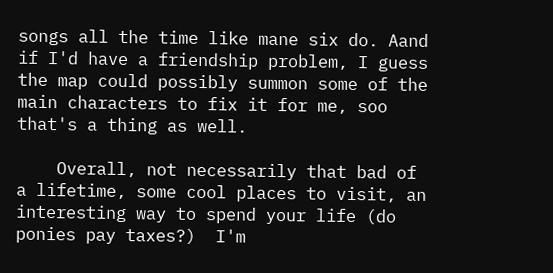songs all the time like mane six do. Aand if I'd have a friendship problem, I guess the map could possibly summon some of the main characters to fix it for me, soo that's a thing as well.

    Overall, not necessarily that bad of a lifetime, some cool places to visit, an interesting way to spend your life (do ponies pay taxes?)  I'm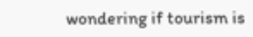wondering if tourism is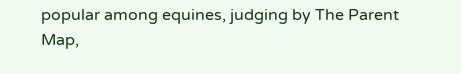popular among equines, judging by The Parent Map,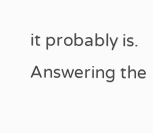it probably is. Answering the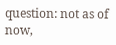question: not as of now,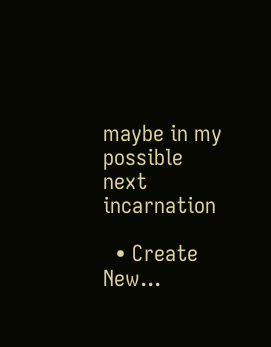maybe in my possible next incarnation

  • Create New...